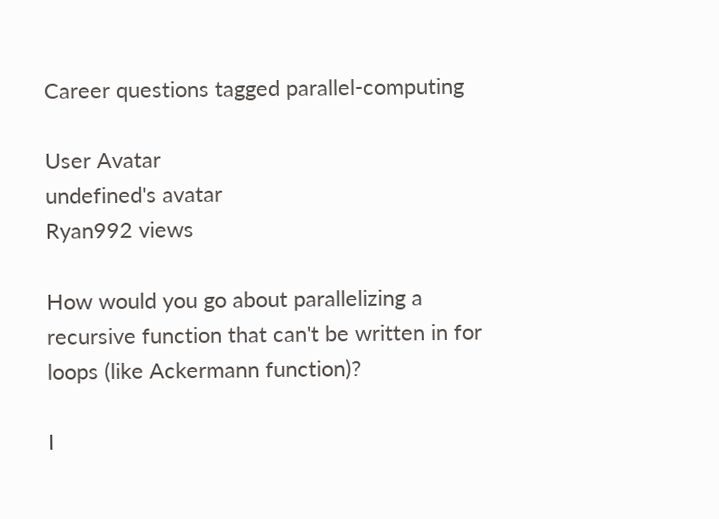Career questions tagged parallel-computing

User Avatar
undefined's avatar
Ryan992 views

How would you go about parallelizing a recursive function that can't be written in for loops (like Ackermann function)?

I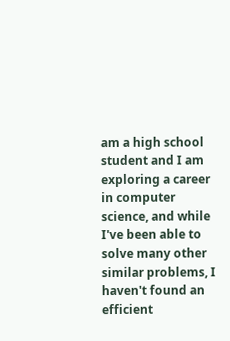am a high school student and I am exploring a career in computer science, and while I've been able to solve many other similar problems, I haven't found an efficient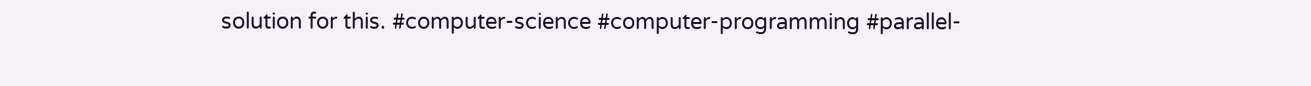solution for this. #computer-science #computer-programming #parallel-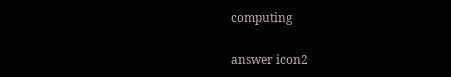computing

answer icon2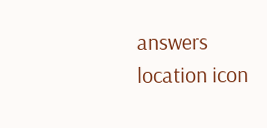answers
location icon